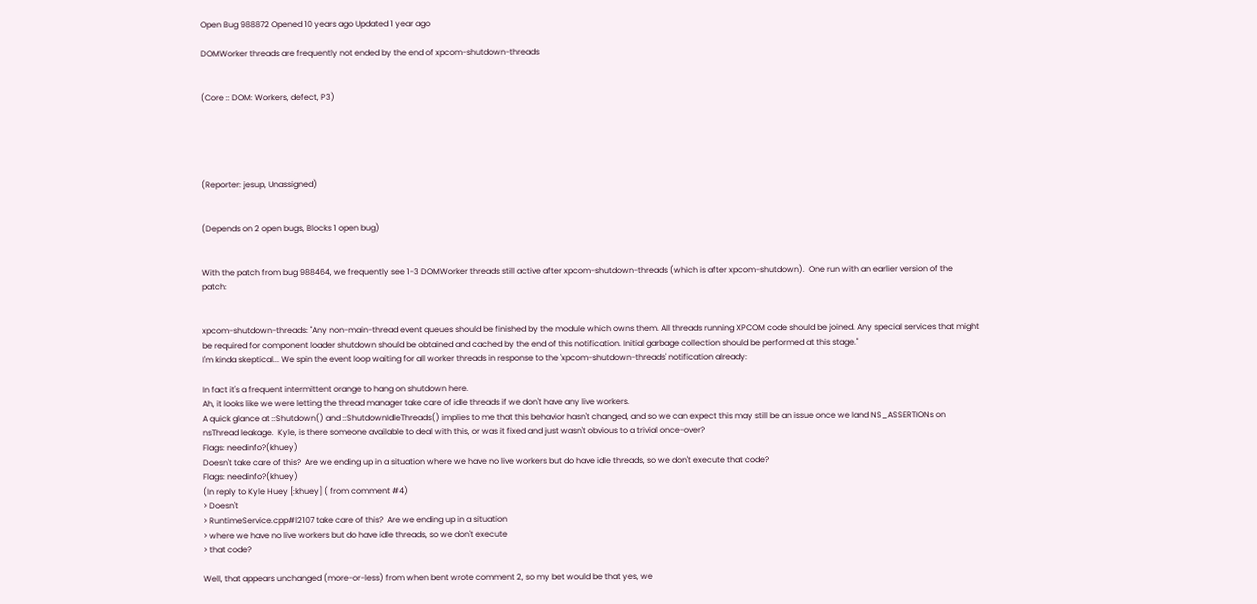Open Bug 988872 Opened 10 years ago Updated 1 year ago

DOMWorker threads are frequently not ended by the end of xpcom-shutdown-threads


(Core :: DOM: Workers, defect, P3)





(Reporter: jesup, Unassigned)


(Depends on 2 open bugs, Blocks 1 open bug)


With the patch from bug 988464, we frequently see 1-3 DOMWorker threads still active after xpcom-shutdown-threads (which is after xpcom-shutdown).  One run with an earlier version of the patch:


xpcom-shutdown-threads: "Any non-main-thread event queues should be finished by the module which owns them. All threads running XPCOM code should be joined. Any special services that might be required for component loader shutdown should be obtained and cached by the end of this notification. Initial garbage collection should be performed at this stage."
I'm kinda skeptical... We spin the event loop waiting for all worker threads in response to the 'xpcom-shutdown-threads' notification already:

In fact it's a frequent intermittent orange to hang on shutdown here.
Ah, it looks like we were letting the thread manager take care of idle threads if we don't have any live workers.
A quick glance at ::Shutdown() and ::ShutdownIdleThreads() implies to me that this behavior hasn't changed, and so we can expect this may still be an issue once we land NS_ASSERTIONs on nsThread leakage.  Kyle, is there someone available to deal with this, or was it fixed and just wasn't obvious to a trivial once-over?
Flags: needinfo?(khuey)
Doesn't take care of this?  Are we ending up in a situation where we have no live workers but do have idle threads, so we don't execute that code?
Flags: needinfo?(khuey)
(In reply to Kyle Huey [:khuey] ( from comment #4)
> Doesn't
> RuntimeService.cpp#l2107 take care of this?  Are we ending up in a situation
> where we have no live workers but do have idle threads, so we don't execute
> that code?

Well, that appears unchanged (more-or-less) from when bent wrote comment 2, so my bet would be that yes, we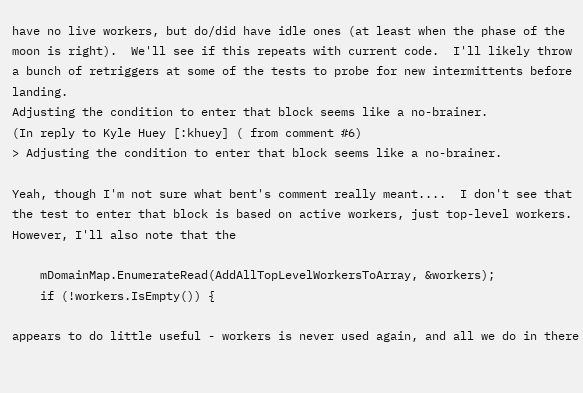have no live workers, but do/did have idle ones (at least when the phase of the moon is right).  We'll see if this repeats with current code.  I'll likely throw a bunch of retriggers at some of the tests to probe for new intermittents before landing.
Adjusting the condition to enter that block seems like a no-brainer.
(In reply to Kyle Huey [:khuey] ( from comment #6)
> Adjusting the condition to enter that block seems like a no-brainer.

Yeah, though I'm not sure what bent's comment really meant....  I don't see that the test to enter that block is based on active workers, just top-level workers.  However, I'll also note that the

    mDomainMap.EnumerateRead(AddAllTopLevelWorkersToArray, &workers);
    if (!workers.IsEmpty()) {

appears to do little useful - workers is never used again, and all we do in there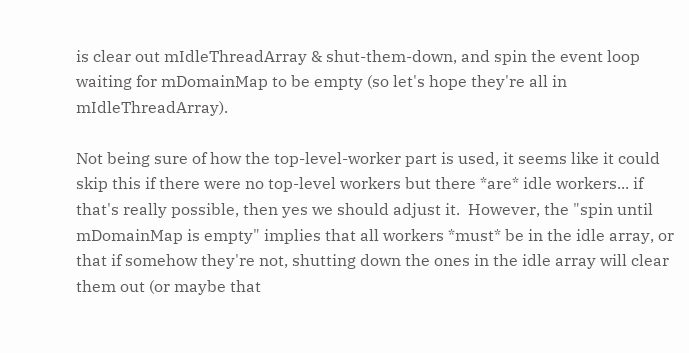is clear out mIdleThreadArray & shut-them-down, and spin the event loop waiting for mDomainMap to be empty (so let's hope they're all in mIdleThreadArray).

Not being sure of how the top-level-worker part is used, it seems like it could skip this if there were no top-level workers but there *are* idle workers... if that's really possible, then yes we should adjust it.  However, the "spin until mDomainMap is empty" implies that all workers *must* be in the idle array, or that if somehow they're not, shutting down the ones in the idle array will clear them out (or maybe that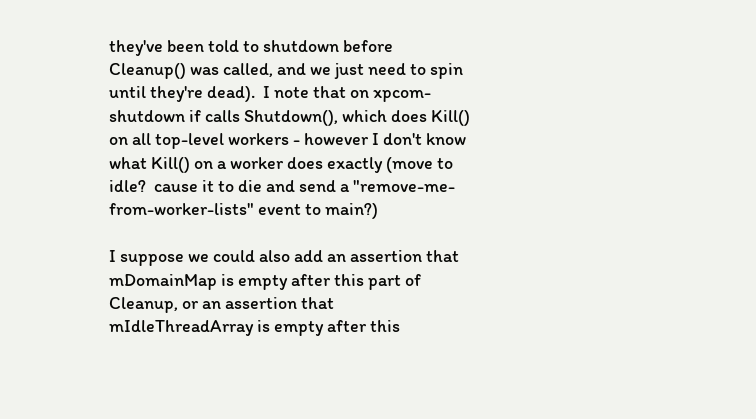they've been told to shutdown before Cleanup() was called, and we just need to spin until they're dead).  I note that on xpcom-shutdown if calls Shutdown(), which does Kill() on all top-level workers - however I don't know what Kill() on a worker does exactly (move to idle?  cause it to die and send a "remove-me-from-worker-lists" event to main?)

I suppose we could also add an assertion that mDomainMap is empty after this part of Cleanup, or an assertion that mIdleThreadArray is empty after this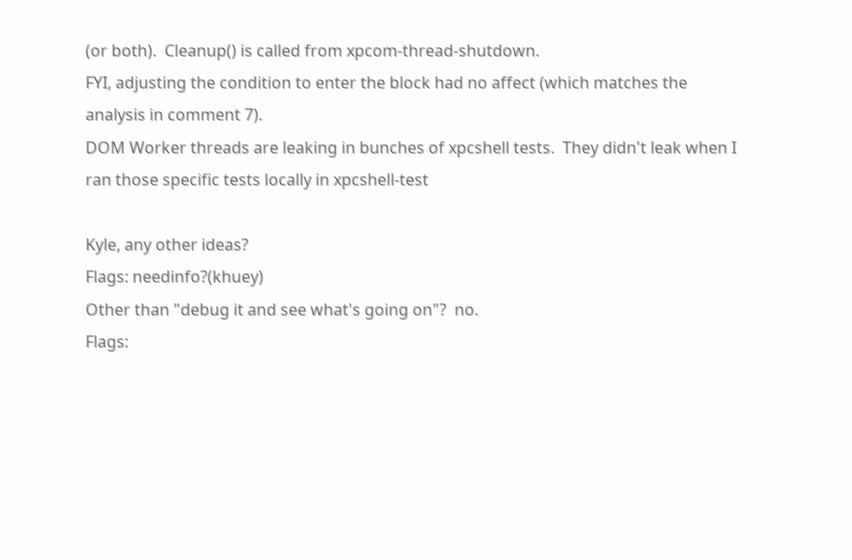(or both).  Cleanup() is called from xpcom-thread-shutdown.
FYI, adjusting the condition to enter the block had no affect (which matches the analysis in comment 7).
DOM Worker threads are leaking in bunches of xpcshell tests.  They didn't leak when I ran those specific tests locally in xpcshell-test

Kyle, any other ideas?
Flags: needinfo?(khuey)
Other than "debug it and see what's going on"?  no.
Flags: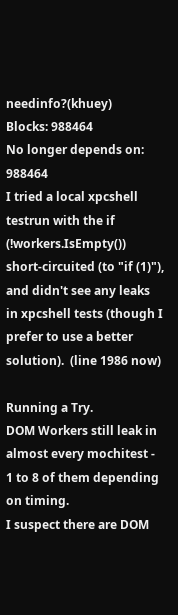needinfo?(khuey)
Blocks: 988464
No longer depends on: 988464
I tried a local xpcshell testrun with the if (!workers.IsEmpty()) short-circuited (to "if (1)"), and didn't see any leaks in xpcshell tests (though I prefer to use a better solution).  (line 1986 now)

Running a Try.
DOM Workers still leak in almost every mochitest - 1 to 8 of them depending on timing.
I suspect there are DOM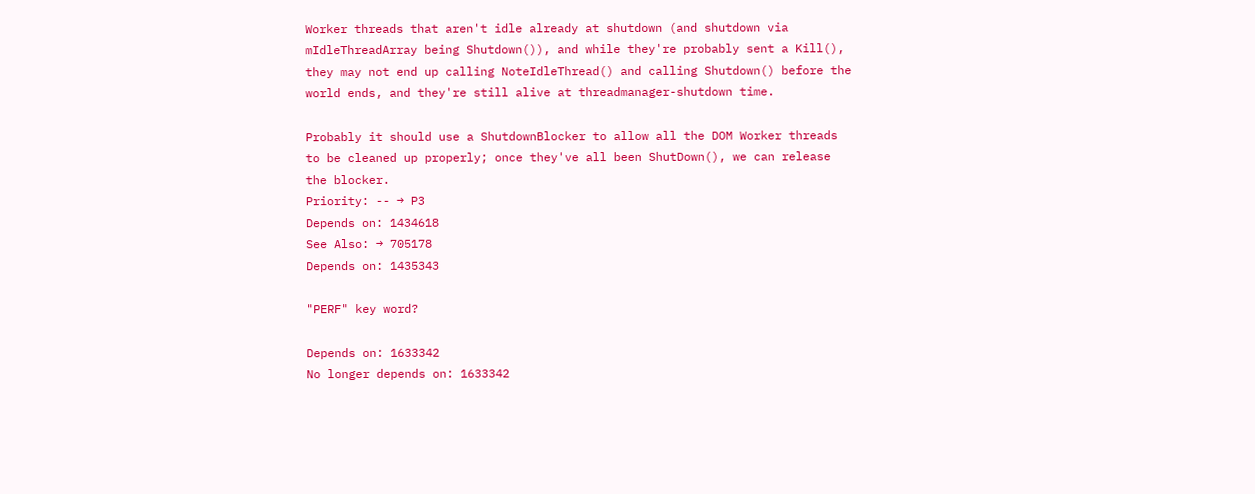Worker threads that aren't idle already at shutdown (and shutdown via mIdleThreadArray being Shutdown()), and while they're probably sent a Kill(), they may not end up calling NoteIdleThread() and calling Shutdown() before the world ends, and they're still alive at threadmanager-shutdown time.

Probably it should use a ShutdownBlocker to allow all the DOM Worker threads to be cleaned up properly; once they've all been ShutDown(), we can release the blocker.
Priority: -- → P3
Depends on: 1434618
See Also: → 705178
Depends on: 1435343

"PERF" key word?

Depends on: 1633342
No longer depends on: 1633342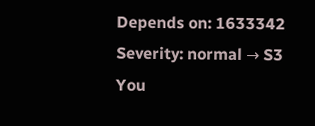Depends on: 1633342
Severity: normal → S3
You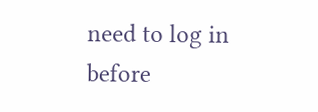need to log in before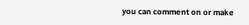you can comment on or make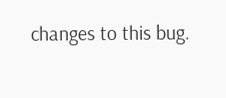changes to this bug.